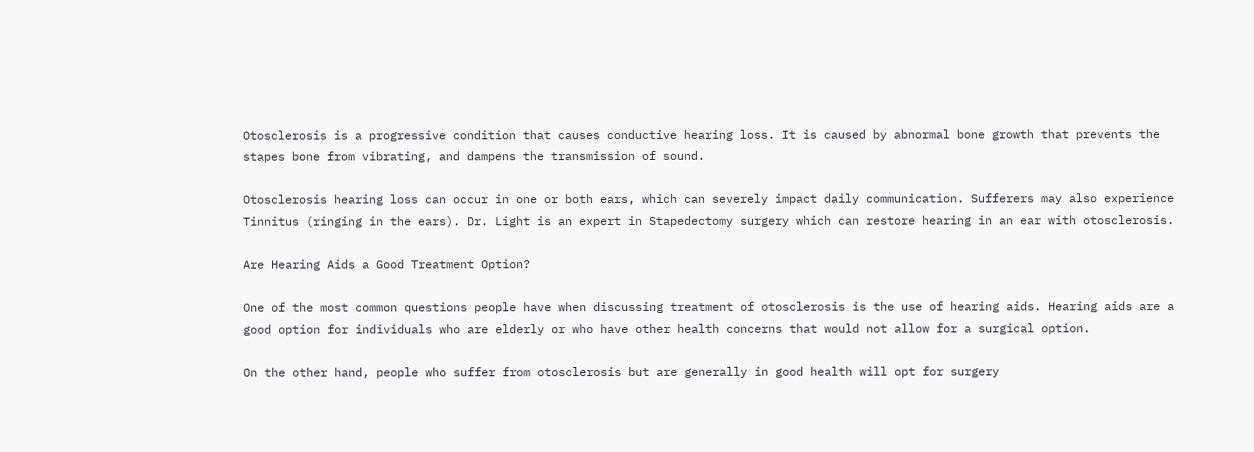Otosclerosis is a progressive condition that causes conductive hearing loss. It is caused by abnormal bone growth that prevents the stapes bone from vibrating, and dampens the transmission of sound.

Otosclerosis hearing loss can occur in one or both ears, which can severely impact daily communication. Sufferers may also experience Tinnitus (ringing in the ears). Dr. Light is an expert in Stapedectomy surgery which can restore hearing in an ear with otosclerosis.

Are Hearing Aids a Good Treatment Option?

One of the most common questions people have when discussing treatment of otosclerosis is the use of hearing aids. Hearing aids are a good option for individuals who are elderly or who have other health concerns that would not allow for a surgical option.

On the other hand, people who suffer from otosclerosis but are generally in good health will opt for surgery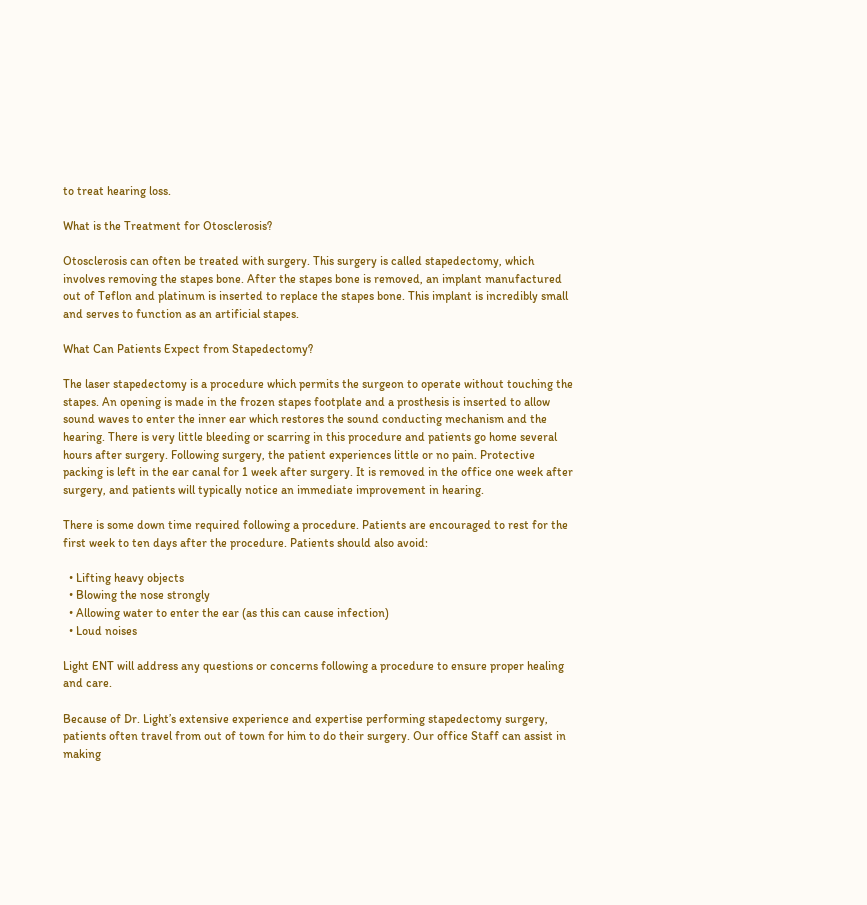to treat hearing loss.

What is the Treatment for Otosclerosis?

Otosclerosis can often be treated with surgery. This surgery is called stapedectomy, which involves removing the stapes bone. After the stapes bone is removed, an implant manufactured out of Teflon and platinum is inserted to replace the stapes bone. This implant is incredibly small and serves to function as an artificial stapes.

What Can Patients Expect from Stapedectomy?

The laser stapedectomy is a procedure which permits the surgeon to operate without touching the stapes. An opening is made in the frozen stapes footplate and a prosthesis is inserted to allow sound waves to enter the inner ear which restores the sound conducting mechanism and the hearing. There is very little bleeding or scarring in this procedure and patients go home several hours after surgery. Following surgery, the patient experiences little or no pain. Protective packing is left in the ear canal for 1 week after surgery. It is removed in the office one week after surgery, and patients will typically notice an immediate improvement in hearing.

There is some down time required following a procedure. Patients are encouraged to rest for the first week to ten days after the procedure. Patients should also avoid:

  • Lifting heavy objects
  • Blowing the nose strongly
  • Allowing water to enter the ear (as this can cause infection)
  • Loud noises

Light ENT will address any questions or concerns following a procedure to ensure proper healing and care.

Because of Dr. Light’s extensive experience and expertise performing stapedectomy surgery, patients often travel from out of town for him to do their surgery. Our office Staff can assist in making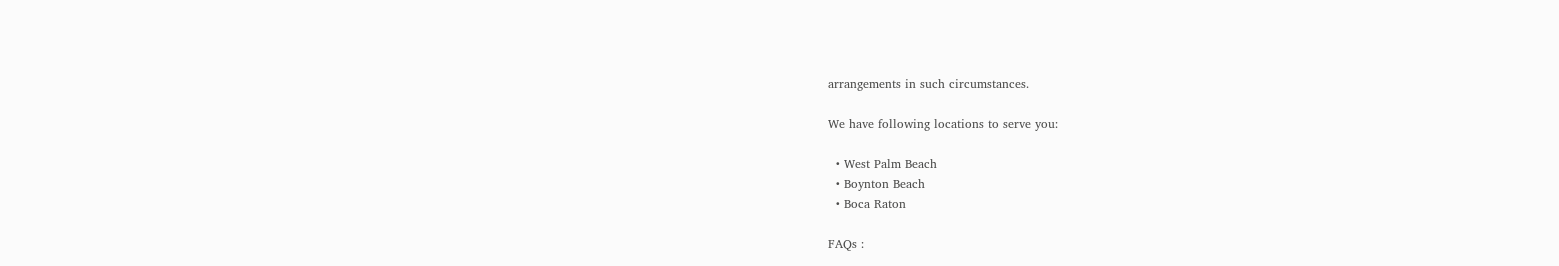arrangements in such circumstances.

We have following locations to serve you:

  • West Palm Beach
  • Boynton Beach
  • Boca Raton

FAQs :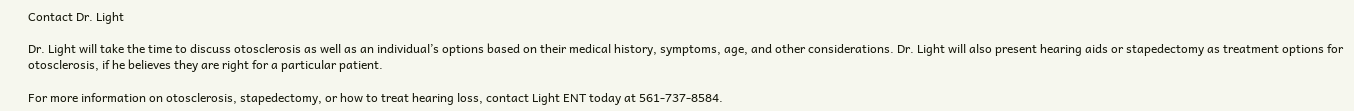Contact Dr. Light

Dr. Light will take the time to discuss otosclerosis as well as an individual’s options based on their medical history, symptoms, age, and other considerations. Dr. Light will also present hearing aids or stapedectomy as treatment options for otosclerosis, if he believes they are right for a particular patient.

For more information on otosclerosis, stapedectomy, or how to treat hearing loss, contact Light ENT today at 561-737-8584.